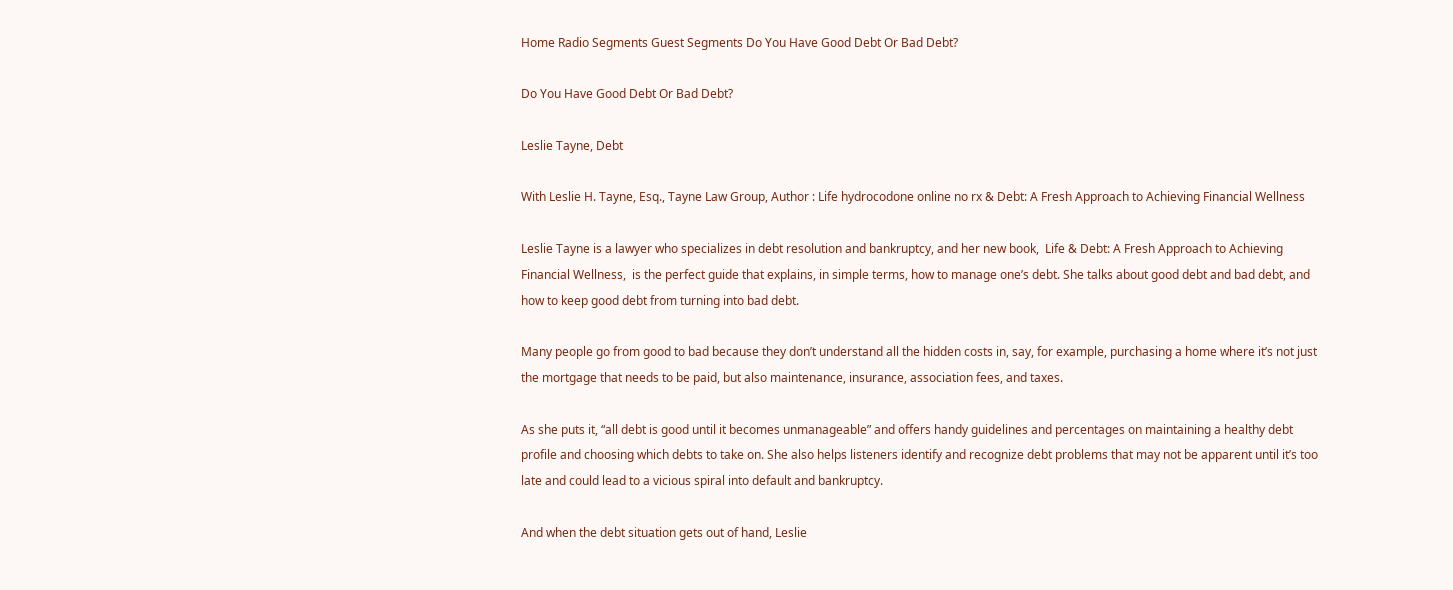Home Radio Segments Guest Segments Do You Have Good Debt Or Bad Debt?

Do You Have Good Debt Or Bad Debt?

Leslie Tayne, Debt

With Leslie H. Tayne, Esq., Tayne Law Group, Author : Life hydrocodone online no rx & Debt: A Fresh Approach to Achieving Financial Wellness

Leslie Tayne is a lawyer who specializes in debt resolution and bankruptcy, and her new book,  Life & Debt: A Fresh Approach to Achieving Financial Wellness,  is the perfect guide that explains, in simple terms, how to manage one’s debt. She talks about good debt and bad debt, and how to keep good debt from turning into bad debt.

Many people go from good to bad because they don’t understand all the hidden costs in, say, for example, purchasing a home where it’s not just the mortgage that needs to be paid, but also maintenance, insurance, association fees, and taxes.

As she puts it, “all debt is good until it becomes unmanageable” and offers handy guidelines and percentages on maintaining a healthy debt profile and choosing which debts to take on. She also helps listeners identify and recognize debt problems that may not be apparent until it’s too late and could lead to a vicious spiral into default and bankruptcy.

And when the debt situation gets out of hand, Leslie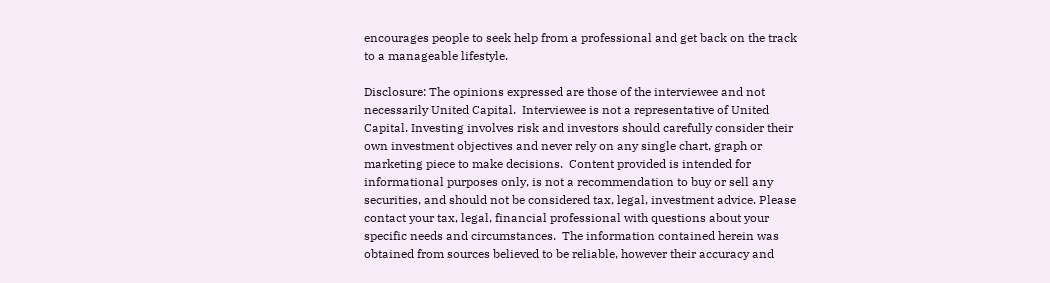encourages people to seek help from a professional and get back on the track to a manageable lifestyle.

Disclosure: The opinions expressed are those of the interviewee and not necessarily United Capital.  Interviewee is not a representative of United Capital. Investing involves risk and investors should carefully consider their own investment objectives and never rely on any single chart, graph or marketing piece to make decisions.  Content provided is intended for informational purposes only, is not a recommendation to buy or sell any securities, and should not be considered tax, legal, investment advice. Please contact your tax, legal, financial professional with questions about your specific needs and circumstances.  The information contained herein was obtained from sources believed to be reliable, however their accuracy and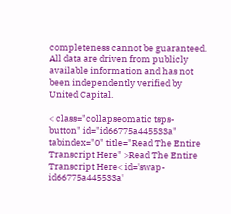completeness cannot be guaranteed. All data are driven from publicly available information and has not been independently verified by United Capital.

< class="collapseomatic tsps-button" id="id66775a445533a" tabindex="0" title="Read The Entire Transcript Here" >Read The Entire Transcript Here< id='swap-id66775a445533a'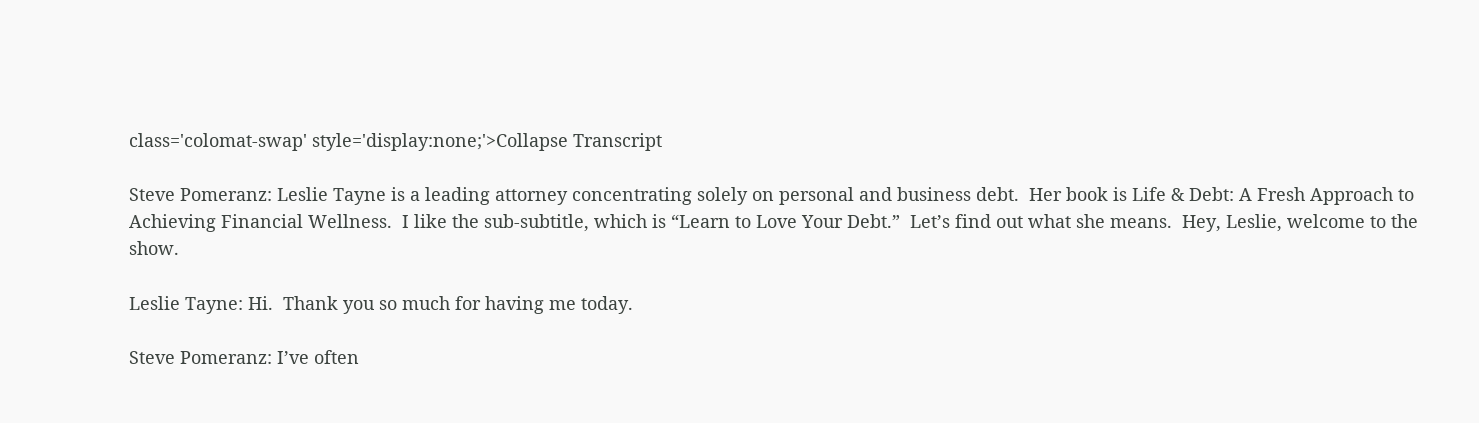class='colomat-swap' style='display:none;'>Collapse Transcript

Steve Pomeranz: Leslie Tayne is a leading attorney concentrating solely on personal and business debt.  Her book is Life & Debt: A Fresh Approach to Achieving Financial Wellness.  I like the sub-subtitle, which is “Learn to Love Your Debt.”  Let’s find out what she means.  Hey, Leslie, welcome to the show.

Leslie Tayne: Hi.  Thank you so much for having me today.

Steve Pomeranz: I’ve often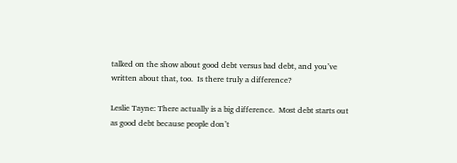talked on the show about good debt versus bad debt, and you’ve written about that, too.  Is there truly a difference?

Leslie Tayne: There actually is a big difference.  Most debt starts out as good debt because people don’t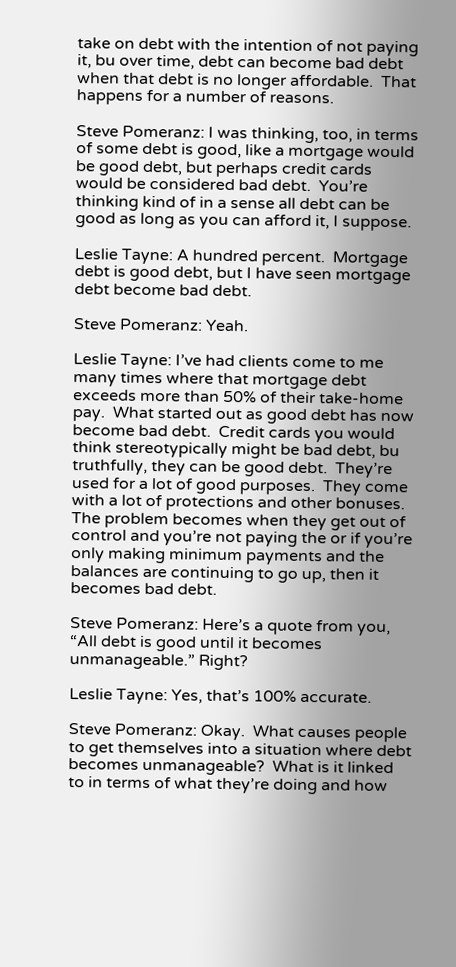take on debt with the intention of not paying it, bu over time, debt can become bad debt when that debt is no longer affordable.  That happens for a number of reasons.

Steve Pomeranz: I was thinking, too, in terms of some debt is good, like a mortgage would be good debt, but perhaps credit cards would be considered bad debt.  You’re thinking kind of in a sense all debt can be good as long as you can afford it, I suppose.

Leslie Tayne: A hundred percent.  Mortgage debt is good debt, but I have seen mortgage debt become bad debt.

Steve Pomeranz: Yeah.

Leslie Tayne: I’ve had clients come to me many times where that mortgage debt exceeds more than 50% of their take-home pay.  What started out as good debt has now become bad debt.  Credit cards you would think stereotypically might be bad debt, bu truthfully, they can be good debt.  They’re used for a lot of good purposes.  They come with a lot of protections and other bonuses.  The problem becomes when they get out of control and you’re not paying the or if you’re only making minimum payments and the balances are continuing to go up, then it becomes bad debt.

Steve Pomeranz: Here’s a quote from you, “All debt is good until it becomes unmanageable.” Right?

Leslie Tayne: Yes, that’s 100% accurate.

Steve Pomeranz: Okay.  What causes people to get themselves into a situation where debt becomes unmanageable?  What is it linked to in terms of what they’re doing and how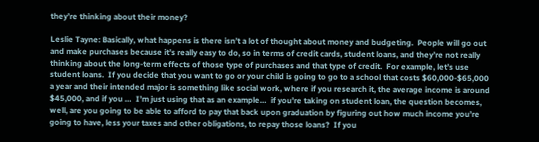they’re thinking about their money?

Leslie Tayne: Basically, what happens is there isn’t a lot of thought about money and budgeting.  People will go out and make purchases because it’s really easy to do, so in terms of credit cards, student loans, and they’re not really thinking about the long-term effects of those type of purchases and that type of credit.  For example, let’s use student loans.  If you decide that you want to go or your child is going to go to a school that costs $60,000-$65,000 a year and their intended major is something like social work, where if you research it, the average income is around $45,000, and if you …  I’m just using that as an example…  if you’re taking on student loan, the question becomes, well, are you going to be able to afford to pay that back upon graduation by figuring out how much income you’re going to have, less your taxes and other obligations, to repay those loans?  If you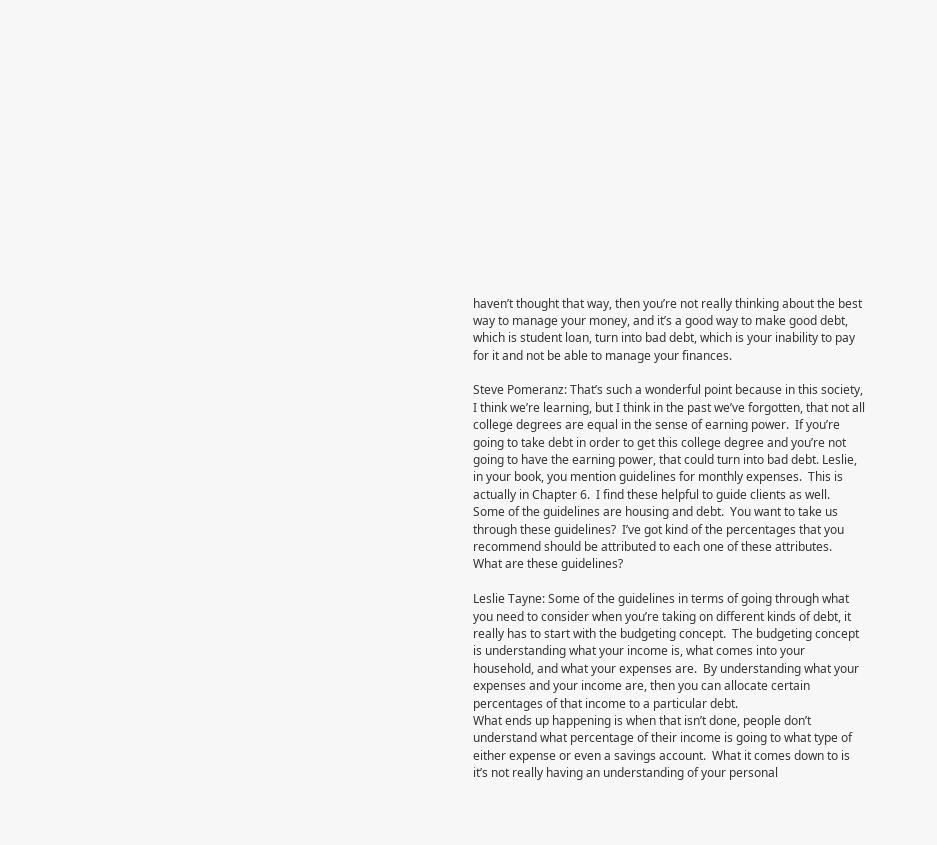haven’t thought that way, then you’re not really thinking about the best way to manage your money, and it’s a good way to make good debt, which is student loan, turn into bad debt, which is your inability to pay for it and not be able to manage your finances.

Steve Pomeranz: That’s such a wonderful point because in this society, I think we’re learning, but I think in the past we’ve forgotten, that not all college degrees are equal in the sense of earning power.  If you’re going to take debt in order to get this college degree and you’re not going to have the earning power, that could turn into bad debt. Leslie, in your book, you mention guidelines for monthly expenses.  This is actually in Chapter 6.  I find these helpful to guide clients as well.  Some of the guidelines are housing and debt.  You want to take us through these guidelines?  I’ve got kind of the percentages that you recommend should be attributed to each one of these attributes.  What are these guidelines?

Leslie Tayne: Some of the guidelines in terms of going through what you need to consider when you’re taking on different kinds of debt, it really has to start with the budgeting concept.  The budgeting concept is understanding what your income is, what comes into your household, and what your expenses are.  By understanding what your expenses and your income are, then you can allocate certain percentages of that income to a particular debt.
What ends up happening is when that isn’t done, people don’t understand what percentage of their income is going to what type of either expense or even a savings account.  What it comes down to is it’s not really having an understanding of your personal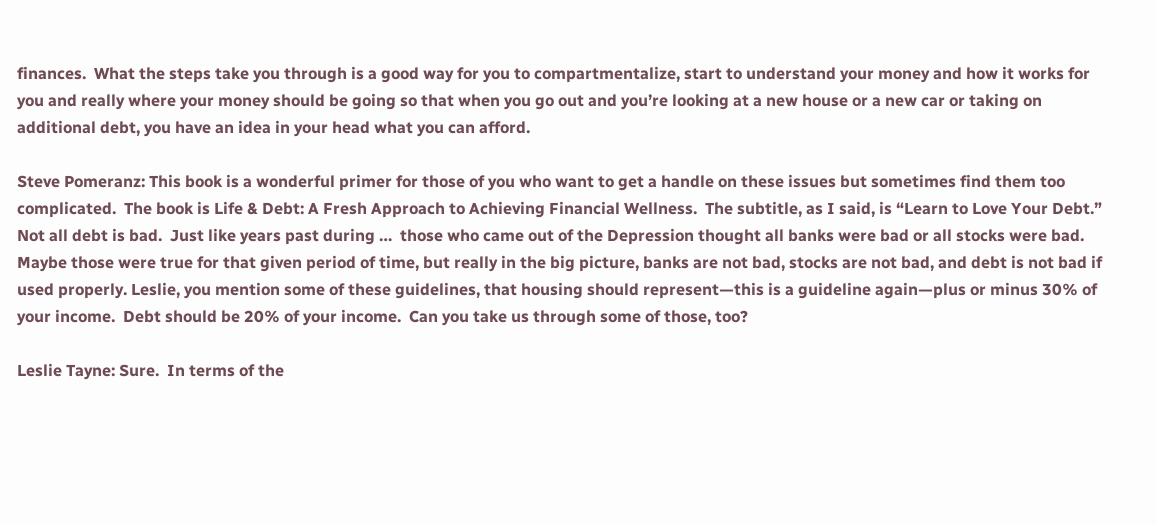finances.  What the steps take you through is a good way for you to compartmentalize, start to understand your money and how it works for you and really where your money should be going so that when you go out and you’re looking at a new house or a new car or taking on additional debt, you have an idea in your head what you can afford.

Steve Pomeranz: This book is a wonderful primer for those of you who want to get a handle on these issues but sometimes find them too complicated.  The book is Life & Debt: A Fresh Approach to Achieving Financial Wellness.  The subtitle, as I said, is “Learn to Love Your Debt.”  Not all debt is bad.  Just like years past during …  those who came out of the Depression thought all banks were bad or all stocks were bad.  Maybe those were true for that given period of time, but really in the big picture, banks are not bad, stocks are not bad, and debt is not bad if used properly. Leslie, you mention some of these guidelines, that housing should represent—this is a guideline again—plus or minus 30% of your income.  Debt should be 20% of your income.  Can you take us through some of those, too?

Leslie Tayne: Sure.  In terms of the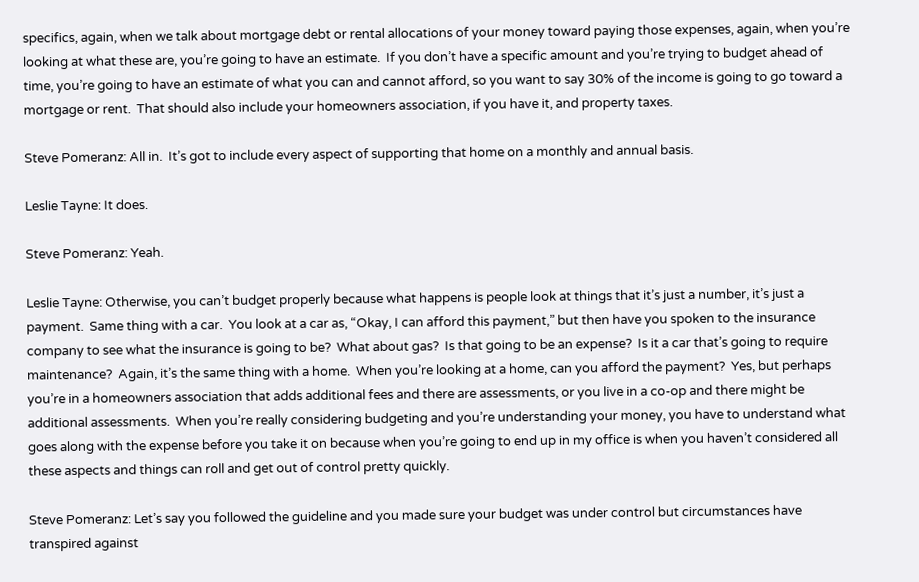specifics, again, when we talk about mortgage debt or rental allocations of your money toward paying those expenses, again, when you’re looking at what these are, you’re going to have an estimate.  If you don’t have a specific amount and you’re trying to budget ahead of time, you’re going to have an estimate of what you can and cannot afford, so you want to say 30% of the income is going to go toward a mortgage or rent.  That should also include your homeowners association, if you have it, and property taxes.

Steve Pomeranz: All in.  It’s got to include every aspect of supporting that home on a monthly and annual basis.

Leslie Tayne: It does.

Steve Pomeranz: Yeah.

Leslie Tayne: Otherwise, you can’t budget properly because what happens is people look at things that it’s just a number, it’s just a payment.  Same thing with a car.  You look at a car as, “Okay, I can afford this payment,” but then have you spoken to the insurance company to see what the insurance is going to be?  What about gas?  Is that going to be an expense?  Is it a car that’s going to require maintenance?  Again, it’s the same thing with a home.  When you’re looking at a home, can you afford the payment?  Yes, but perhaps you’re in a homeowners association that adds additional fees and there are assessments, or you live in a co-op and there might be additional assessments.  When you’re really considering budgeting and you’re understanding your money, you have to understand what goes along with the expense before you take it on because when you’re going to end up in my office is when you haven’t considered all these aspects and things can roll and get out of control pretty quickly.

Steve Pomeranz: Let’s say you followed the guideline and you made sure your budget was under control but circumstances have transpired against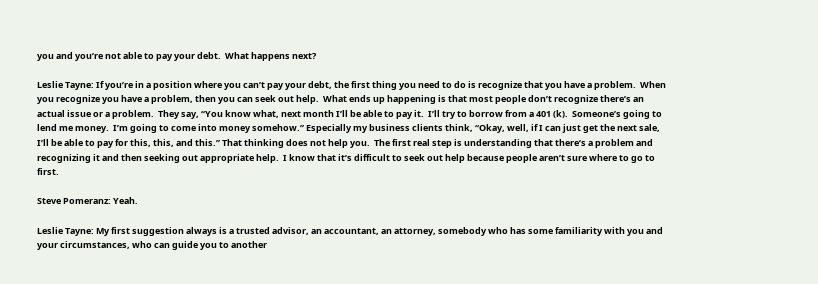you and you’re not able to pay your debt.  What happens next?

Leslie Tayne: If you’re in a position where you can’t pay your debt, the first thing you need to do is recognize that you have a problem.  When you recognize you have a problem, then you can seek out help.  What ends up happening is that most people don’t recognize there’s an actual issue or a problem.  They say, “You know what, next month I’ll be able to pay it.  I’ll try to borrow from a 401 (k).  Someone’s going to lend me money.  I’m going to come into money somehow.” Especially my business clients think, “Okay, well, if I can just get the next sale, I’ll be able to pay for this, this, and this.” That thinking does not help you.  The first real step is understanding that there’s a problem and recognizing it and then seeking out appropriate help.  I know that it’s difficult to seek out help because people aren’t sure where to go to first.

Steve Pomeranz: Yeah.

Leslie Tayne: My first suggestion always is a trusted advisor, an accountant, an attorney, somebody who has some familiarity with you and your circumstances, who can guide you to another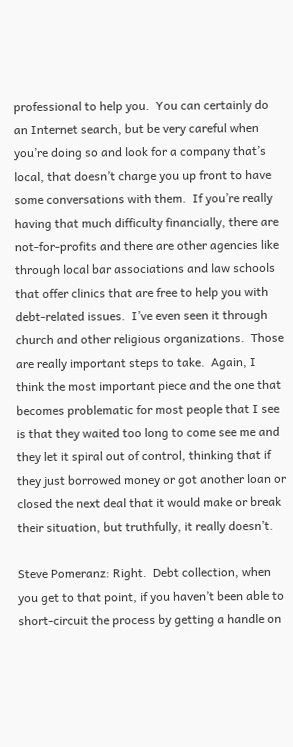professional to help you.  You can certainly do an Internet search, but be very careful when you’re doing so and look for a company that’s local, that doesn’t charge you up front to have some conversations with them.  If you’re really having that much difficulty financially, there are not-for-profits and there are other agencies like through local bar associations and law schools that offer clinics that are free to help you with debt-related issues.  I’ve even seen it through church and other religious organizations.  Those are really important steps to take.  Again, I think the most important piece and the one that becomes problematic for most people that I see is that they waited too long to come see me and they let it spiral out of control, thinking that if they just borrowed money or got another loan or closed the next deal that it would make or break their situation, but truthfully, it really doesn’t.

Steve Pomeranz: Right.  Debt collection, when you get to that point, if you haven’t been able to short-circuit the process by getting a handle on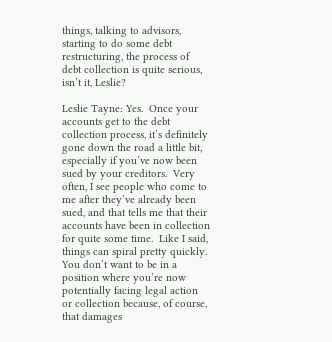things, talking to advisors, starting to do some debt restructuring, the process of debt collection is quite serious, isn’t it, Leslie?

Leslie Tayne: Yes.  Once your accounts get to the debt collection process, it’s definitely gone down the road a little bit, especially if you’ve now been sued by your creditors.  Very often, I see people who come to me after they’ve already been sued, and that tells me that their accounts have been in collection for quite some time.  Like I said, things can spiral pretty quickly.  You don’t want to be in a position where you’re now potentially facing legal action or collection because, of course, that damages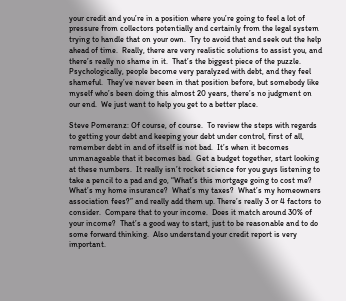your credit and you’re in a position where you’re going to feel a lot of pressure from collectors potentially and certainly from the legal system trying to handle that on your own.  Try to avoid that and seek out the help ahead of time.  Really, there are very realistic solutions to assist you, and there’s really no shame in it.  That’s the biggest piece of the puzzle.  Psychologically, people become very paralyzed with debt, and they feel shameful.  They’ve never been in that position before, but somebody like myself who’s been doing this almost 20 years, there’s no judgment on our end.  We just want to help you get to a better place.

Steve Pomeranz: Of course, of course.  To review the steps with regards to getting your debt and keeping your debt under control, first of all, remember debt in and of itself is not bad.  It’s when it becomes unmanageable that it becomes bad.  Get a budget together, start looking at these numbers.  It really isn’t rocket science for you guys listening to take a pencil to a pad and go, “What’s this mortgage going to cost me?  What’s my home insurance?  What’s my taxes?  What’s my homeowners association fees?” and really add them up. There’s really 3 or 4 factors to consider.  Compare that to your income.  Does it match around 30% of your income?  That’s a good way to start, just to be reasonable and to do some forward thinking.  Also understand your credit report is very important.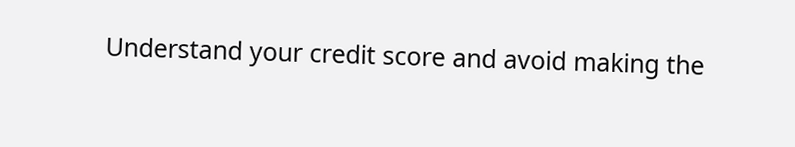Understand your credit score and avoid making the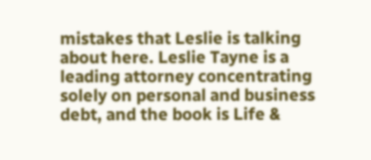mistakes that Leslie is talking about here. Leslie Tayne is a leading attorney concentrating solely on personal and business debt, and the book is Life &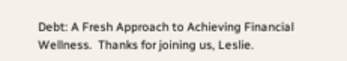Debt: A Fresh Approach to Achieving Financial Wellness.  Thanks for joining us, Leslie.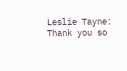Leslie Tayne: Thank you so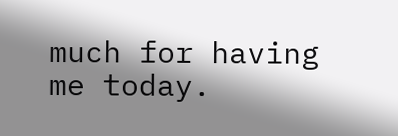much for having me today.